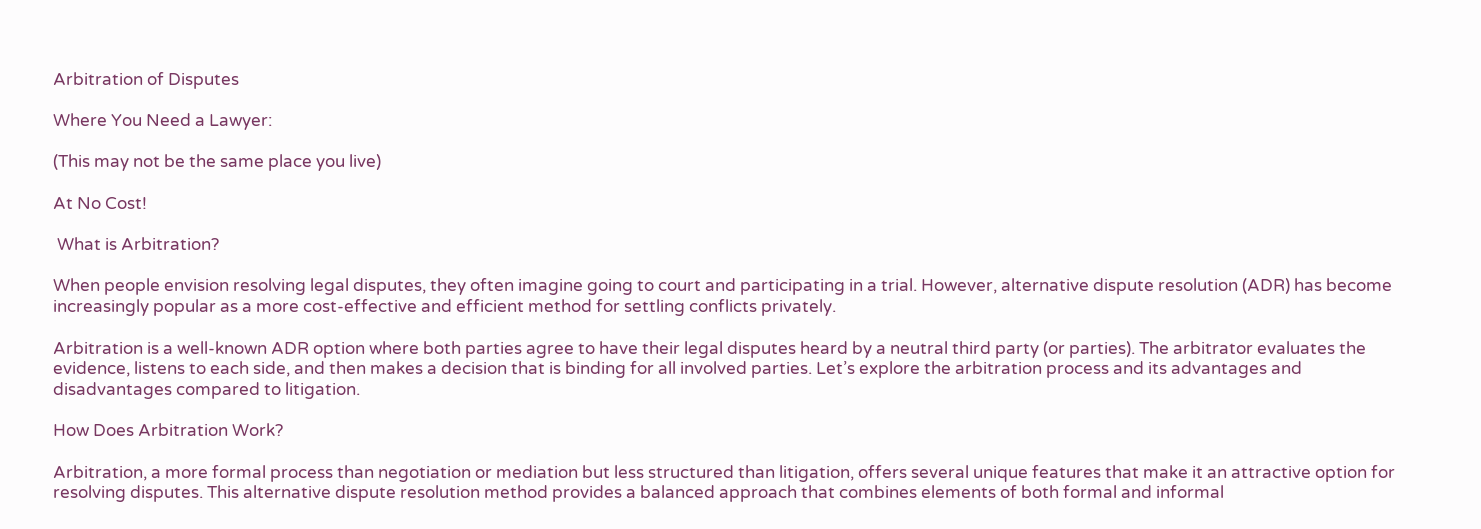Arbitration of Disputes

Where You Need a Lawyer:

(This may not be the same place you live)

At No Cost!

 What is Arbitration?

When people envision resolving legal disputes, they often imagine going to court and participating in a trial. However, alternative dispute resolution (ADR) has become increasingly popular as a more cost-effective and efficient method for settling conflicts privately.

Arbitration is a well-known ADR option where both parties agree to have their legal disputes heard by a neutral third party (or parties). The arbitrator evaluates the evidence, listens to each side, and then makes a decision that is binding for all involved parties. Let’s explore the arbitration process and its advantages and disadvantages compared to litigation.

How Does Arbitration Work?

Arbitration, a more formal process than negotiation or mediation but less structured than litigation, offers several unique features that make it an attractive option for resolving disputes. This alternative dispute resolution method provides a balanced approach that combines elements of both formal and informal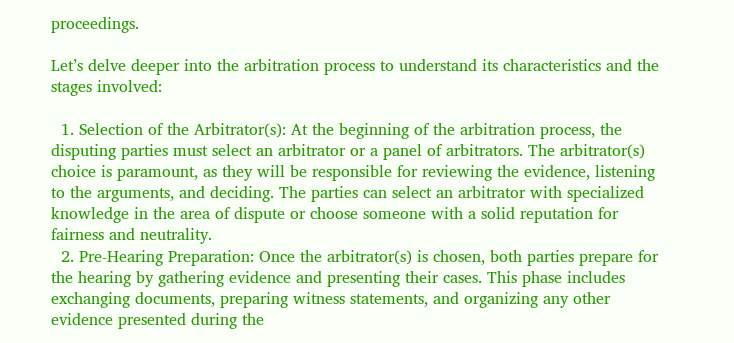proceedings.

Let’s delve deeper into the arbitration process to understand its characteristics and the stages involved:

  1. Selection of the Arbitrator(s): At the beginning of the arbitration process, the disputing parties must select an arbitrator or a panel of arbitrators. The arbitrator(s) choice is paramount, as they will be responsible for reviewing the evidence, listening to the arguments, and deciding. The parties can select an arbitrator with specialized knowledge in the area of dispute or choose someone with a solid reputation for fairness and neutrality.
  2. Pre-Hearing Preparation: Once the arbitrator(s) is chosen, both parties prepare for the hearing by gathering evidence and presenting their cases. This phase includes exchanging documents, preparing witness statements, and organizing any other evidence presented during the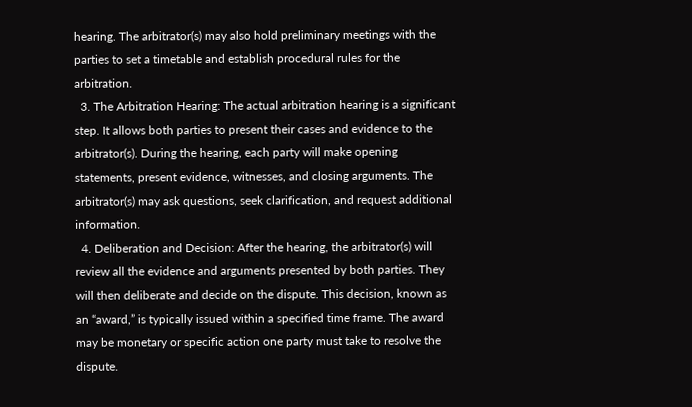hearing. The arbitrator(s) may also hold preliminary meetings with the parties to set a timetable and establish procedural rules for the arbitration.
  3. The Arbitration Hearing: The actual arbitration hearing is a significant step. It allows both parties to present their cases and evidence to the arbitrator(s). During the hearing, each party will make opening statements, present evidence, witnesses, and closing arguments. The arbitrator(s) may ask questions, seek clarification, and request additional information.
  4. Deliberation and Decision: After the hearing, the arbitrator(s) will review all the evidence and arguments presented by both parties. They will then deliberate and decide on the dispute. This decision, known as an “award,” is typically issued within a specified time frame. The award may be monetary or specific action one party must take to resolve the dispute.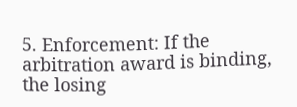5. Enforcement: If the arbitration award is binding, the losing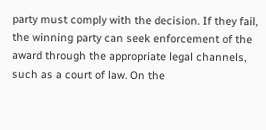party must comply with the decision. If they fail, the winning party can seek enforcement of the award through the appropriate legal channels, such as a court of law. On the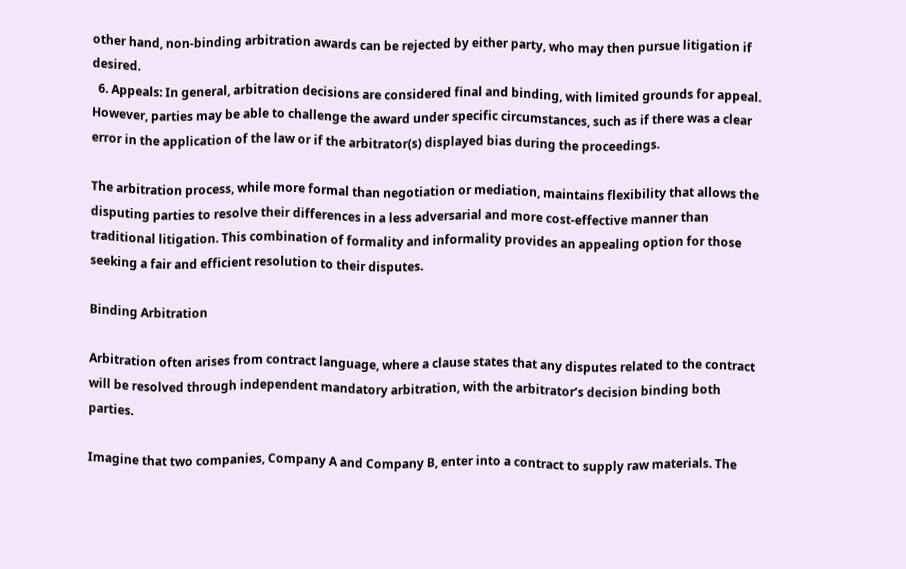other hand, non-binding arbitration awards can be rejected by either party, who may then pursue litigation if desired.
  6. Appeals: In general, arbitration decisions are considered final and binding, with limited grounds for appeal. However, parties may be able to challenge the award under specific circumstances, such as if there was a clear error in the application of the law or if the arbitrator(s) displayed bias during the proceedings.

The arbitration process, while more formal than negotiation or mediation, maintains flexibility that allows the disputing parties to resolve their differences in a less adversarial and more cost-effective manner than traditional litigation. This combination of formality and informality provides an appealing option for those seeking a fair and efficient resolution to their disputes.

Binding Arbitration

Arbitration often arises from contract language, where a clause states that any disputes related to the contract will be resolved through independent mandatory arbitration, with the arbitrator’s decision binding both parties.

Imagine that two companies, Company A and Company B, enter into a contract to supply raw materials. The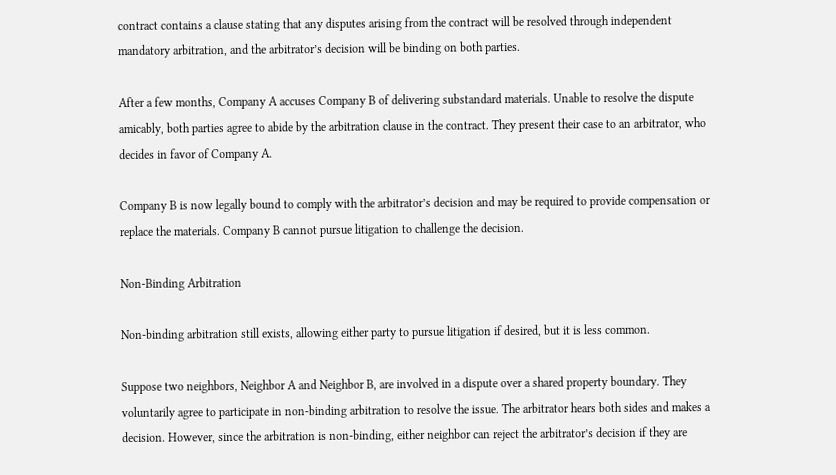contract contains a clause stating that any disputes arising from the contract will be resolved through independent mandatory arbitration, and the arbitrator’s decision will be binding on both parties.

After a few months, Company A accuses Company B of delivering substandard materials. Unable to resolve the dispute amicably, both parties agree to abide by the arbitration clause in the contract. They present their case to an arbitrator, who decides in favor of Company A.

Company B is now legally bound to comply with the arbitrator’s decision and may be required to provide compensation or replace the materials. Company B cannot pursue litigation to challenge the decision.

Non-Binding Arbitration

Non-binding arbitration still exists, allowing either party to pursue litigation if desired, but it is less common.

Suppose two neighbors, Neighbor A and Neighbor B, are involved in a dispute over a shared property boundary. They voluntarily agree to participate in non-binding arbitration to resolve the issue. The arbitrator hears both sides and makes a decision. However, since the arbitration is non-binding, either neighbor can reject the arbitrator’s decision if they are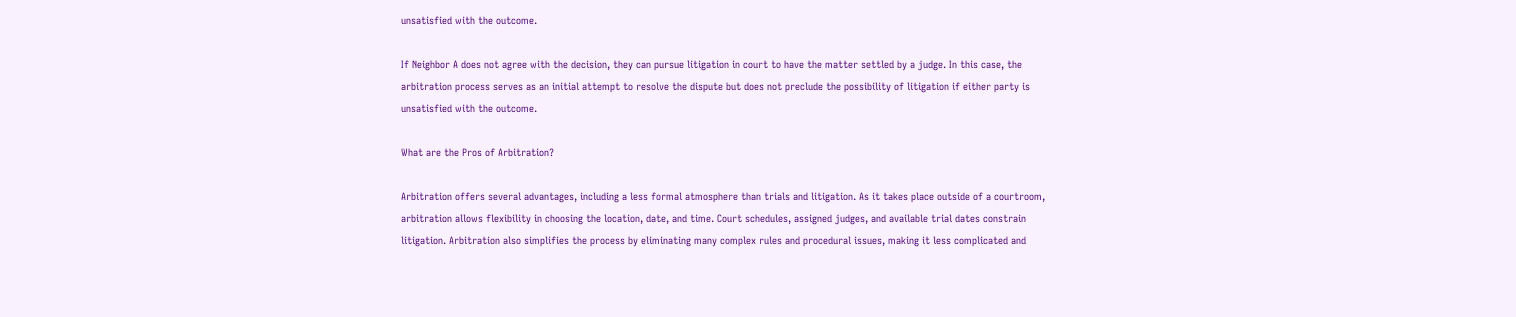unsatisfied with the outcome.

If Neighbor A does not agree with the decision, they can pursue litigation in court to have the matter settled by a judge. In this case, the arbitration process serves as an initial attempt to resolve the dispute but does not preclude the possibility of litigation if either party is unsatisfied with the outcome.

What are the Pros of Arbitration?

Arbitration offers several advantages, including a less formal atmosphere than trials and litigation. As it takes place outside of a courtroom, arbitration allows flexibility in choosing the location, date, and time. Court schedules, assigned judges, and available trial dates constrain litigation. Arbitration also simplifies the process by eliminating many complex rules and procedural issues, making it less complicated and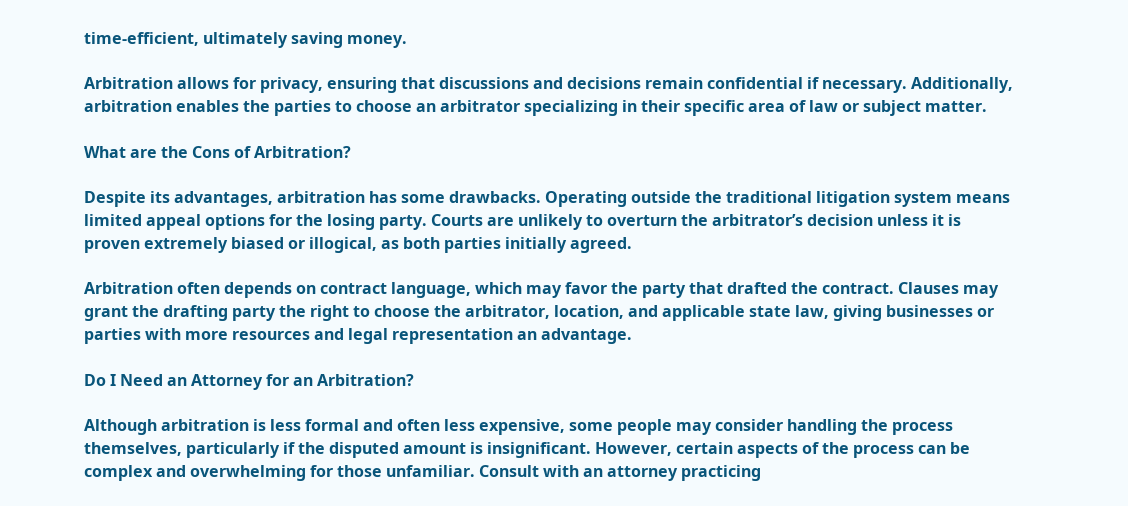time-efficient, ultimately saving money.

Arbitration allows for privacy, ensuring that discussions and decisions remain confidential if necessary. Additionally, arbitration enables the parties to choose an arbitrator specializing in their specific area of law or subject matter.

What are the Cons of Arbitration?

Despite its advantages, arbitration has some drawbacks. Operating outside the traditional litigation system means limited appeal options for the losing party. Courts are unlikely to overturn the arbitrator’s decision unless it is proven extremely biased or illogical, as both parties initially agreed.

Arbitration often depends on contract language, which may favor the party that drafted the contract. Clauses may grant the drafting party the right to choose the arbitrator, location, and applicable state law, giving businesses or parties with more resources and legal representation an advantage.

Do I Need an Attorney for an Arbitration?

Although arbitration is less formal and often less expensive, some people may consider handling the process themselves, particularly if the disputed amount is insignificant. However, certain aspects of the process can be complex and overwhelming for those unfamiliar. Consult with an attorney practicing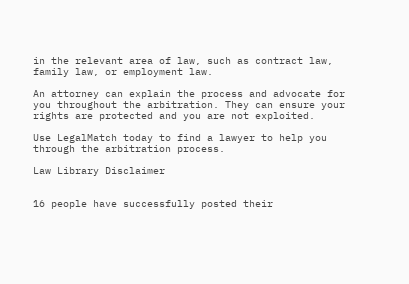in the relevant area of law, such as contract law, family law, or employment law.

An attorney can explain the process and advocate for you throughout the arbitration. They can ensure your rights are protected and you are not exploited.

Use LegalMatch today to find a lawyer to help you through the arbitration process.

Law Library Disclaimer


16 people have successfully posted their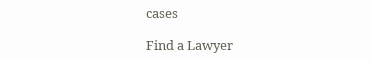cases

Find a Lawyer